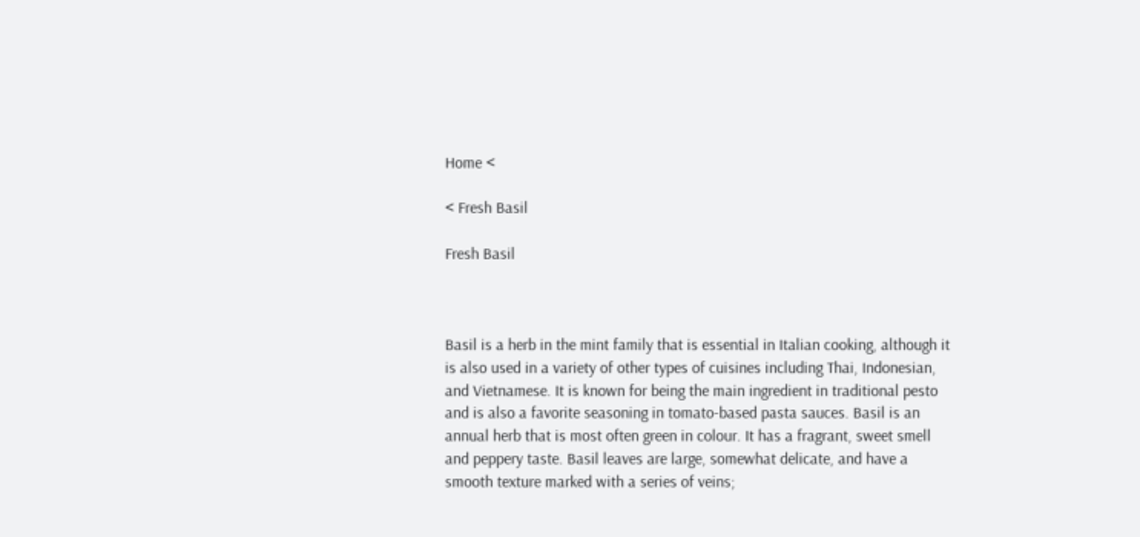Home <

< Fresh Basil

Fresh Basil



Basil is a herb in the mint family that is essential in Italian cooking, although it is also used in a variety of other types of cuisines including Thai, Indonesian, and Vietnamese. It is known for being the main ingredient in traditional pesto and is also a favorite seasoning in tomato-based pasta sauces. Basil is an annual herb that is most often green in colour. It has a fragrant, sweet smell and peppery taste. Basil leaves are large, somewhat delicate, and have a smooth texture marked with a series of veins;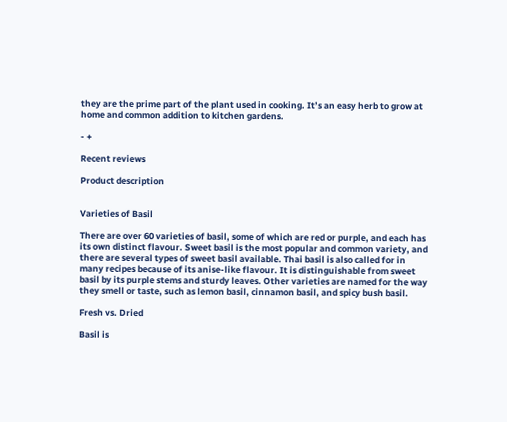they are the prime part of the plant used in cooking. It’s an easy herb to grow at home and common addition to kitchen gardens.

- +

Recent reviews

Product description


Varieties of Basil

There are over 60 varieties of basil, some of which are red or purple, and each has its own distinct flavour. Sweet basil is the most popular and common variety, and there are several types of sweet basil available. Thai basil is also called for in many recipes because of its anise-like flavour. It is distinguishable from sweet basil by its purple stems and sturdy leaves. Other varieties are named for the way they smell or taste, such as lemon basil, cinnamon basil, and spicy bush basil.

Fresh vs. Dried

Basil is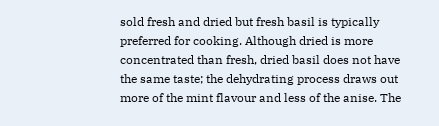sold fresh and dried but fresh basil is typically preferred for cooking. Although dried is more concentrated than fresh, dried basil does not have the same taste; the dehydrating process draws out more of the mint flavour and less of the anise. The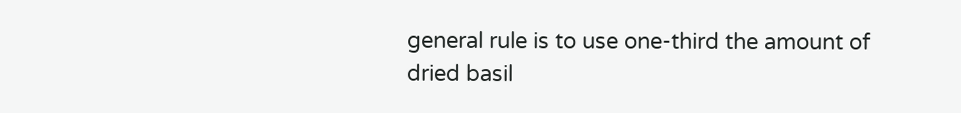general rule is to use one-third the amount of dried basil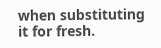when substituting it for fresh.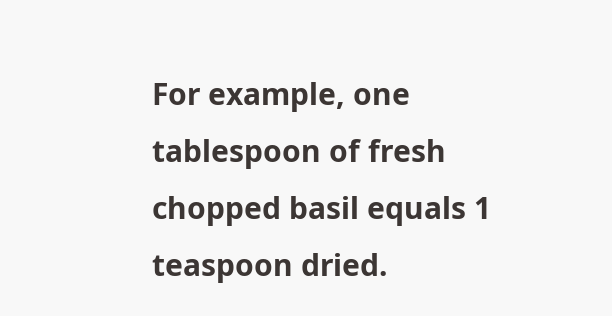For example, one tablespoon of fresh chopped basil equals 1 teaspoon dried.